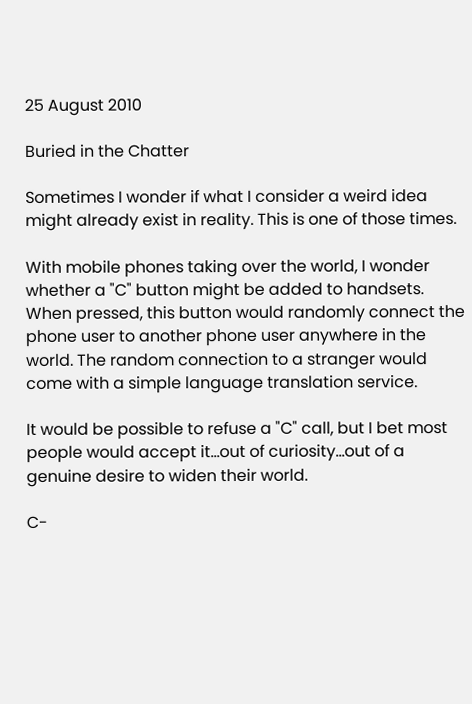25 August 2010

Buried in the Chatter

Sometimes I wonder if what I consider a weird idea might already exist in reality. This is one of those times.

With mobile phones taking over the world, I wonder whether a "C" button might be added to handsets. When pressed, this button would randomly connect the phone user to another phone user anywhere in the world. The random connection to a stranger would come with a simple language translation service.

It would be possible to refuse a "C" call, but I bet most people would accept it...out of curiosity...out of a genuine desire to widen their world.

C-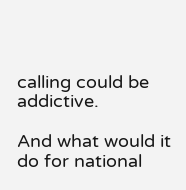calling could be addictive.

And what would it do for national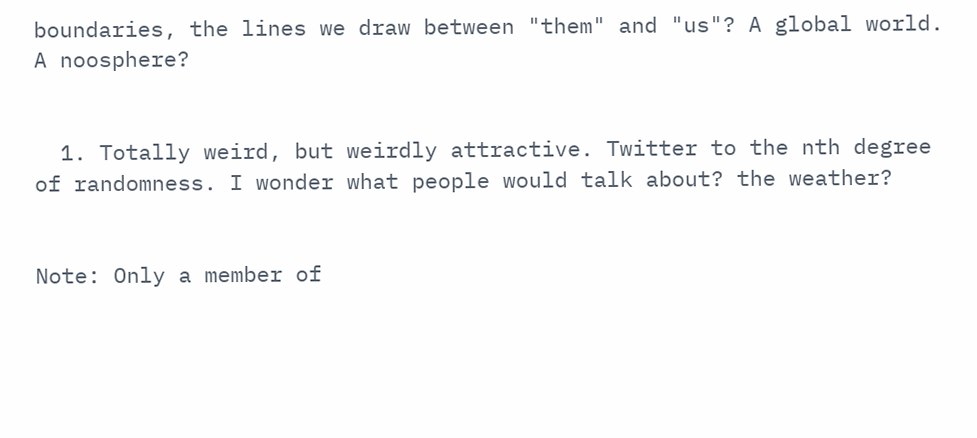boundaries, the lines we draw between "them" and "us"? A global world. A noosphere?


  1. Totally weird, but weirdly attractive. Twitter to the nth degree of randomness. I wonder what people would talk about? the weather?


Note: Only a member of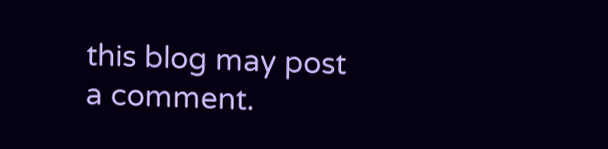this blog may post a comment.